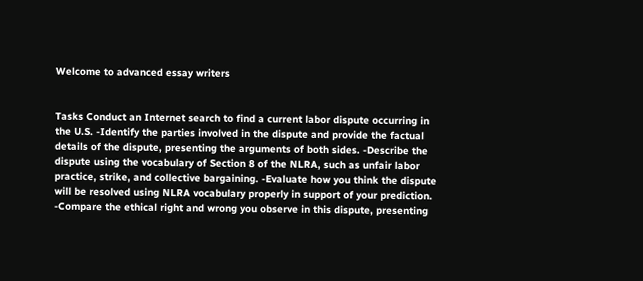Welcome to advanced essay writers


Tasks Conduct an Internet search to find a current labor dispute occurring in the U.S. -Identify the parties involved in the dispute and provide the factual details of the dispute, presenting the arguments of both sides. -Describe the dispute using the vocabulary of Section 8 of the NLRA, such as unfair labor practice, strike, and collective bargaining. -Evaluate how you think the dispute will be resolved using NLRA vocabulary properly in support of your prediction. -Compare the ethical right and wrong you observe in this dispute, presenting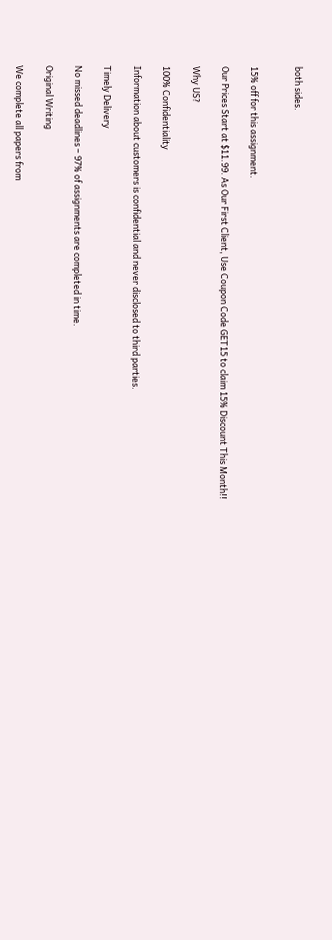both sides.


15% off for this assignment.

Our Prices Start at $11.99. As Our First Client, Use Coupon Code GET15 to claim 15% Discount This Month!!

Why US?

100% Confidentiality

Information about customers is confidential and never disclosed to third parties.

Timely Delivery

No missed deadlines – 97% of assignments are completed in time.

Original Writing

We complete all papers from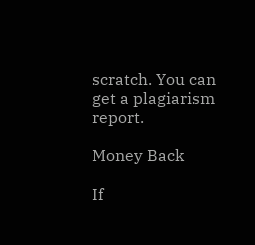scratch. You can get a plagiarism report.

Money Back

If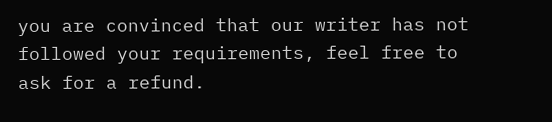you are convinced that our writer has not followed your requirements, feel free to ask for a refund.